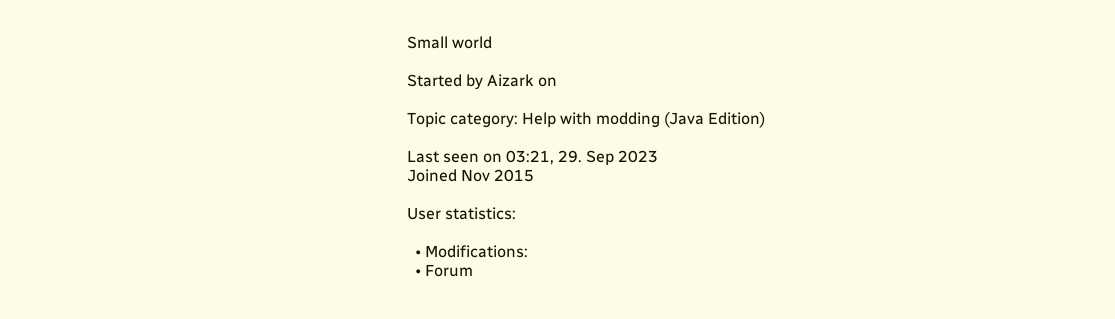Small world

Started by Aizark on

Topic category: Help with modding (Java Edition)

Last seen on 03:21, 29. Sep 2023
Joined Nov 2015

User statistics:

  • Modifications:
  • Forum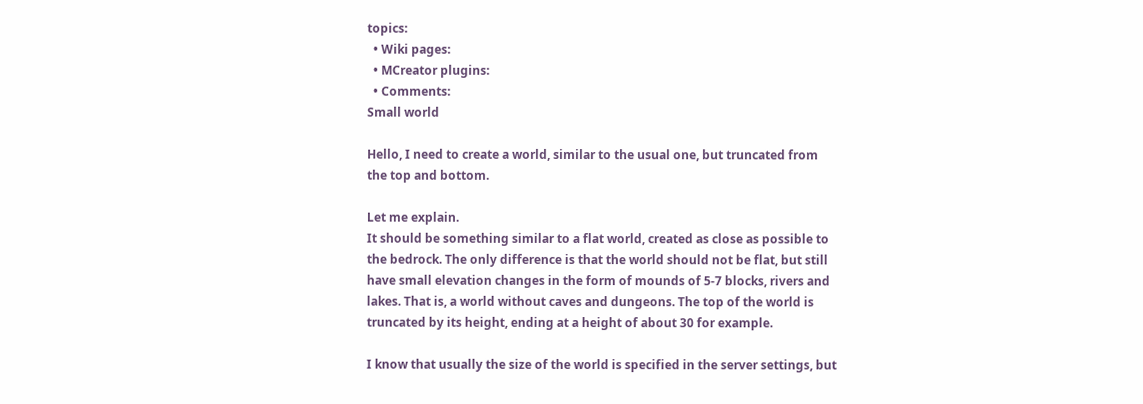topics:
  • Wiki pages:
  • MCreator plugins:
  • Comments:
Small world

Hello, I need to create a world, similar to the usual one, but truncated from the top and bottom.

Let me explain.
It should be something similar to a flat world, created as close as possible to the bedrock. The only difference is that the world should not be flat, but still have small elevation changes in the form of mounds of 5-7 blocks, rivers and lakes. That is, a world without caves and dungeons. The top of the world is truncated by its height, ending at a height of about 30 for example.

I know that usually the size of the world is specified in the server settings, but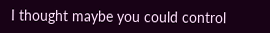I thought maybe you could control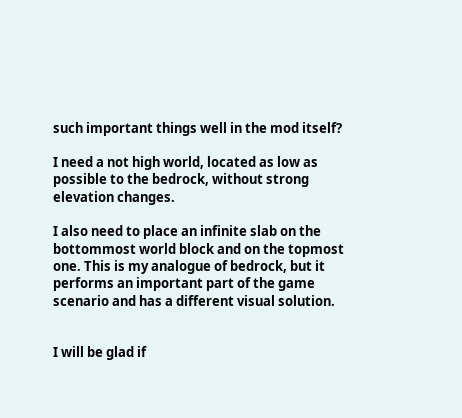such important things well in the mod itself?

I need a not high world, located as low as possible to the bedrock, without strong elevation changes.

I also need to place an infinite slab on the bottommost world block and on the topmost one. This is my analogue of bedrock, but it performs an important part of the game scenario and has a different visual solution.


I will be glad if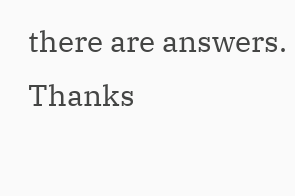there are answers. Thanks